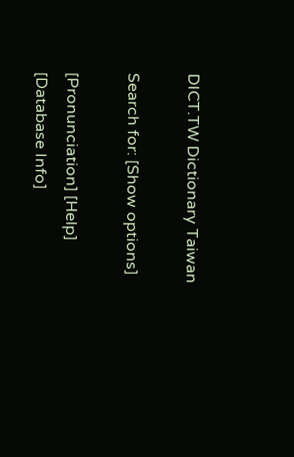DICT.TW Dictionary Taiwan

Search for: [Show options]

[Pronunciation] [Help] [Database Info]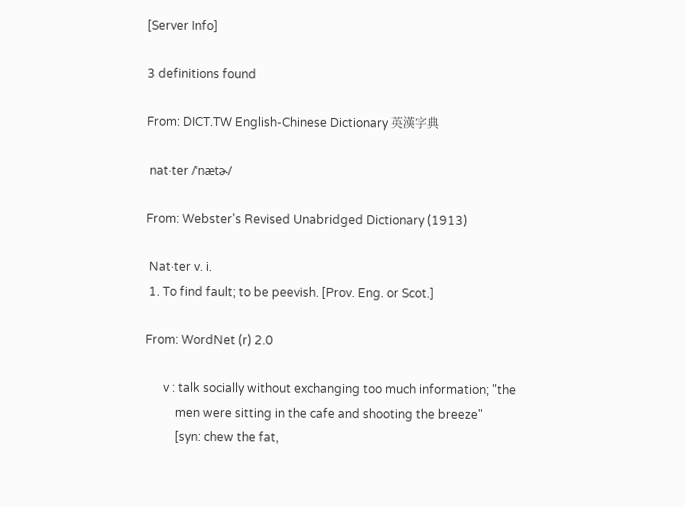[Server Info]

3 definitions found

From: DICT.TW English-Chinese Dictionary 英漢字典

 nat·ter /ˈnætɚ/

From: Webster's Revised Unabridged Dictionary (1913)

 Nat·ter v. i.
 1. To find fault; to be peevish. [Prov. Eng. or Scot.]

From: WordNet (r) 2.0

      v : talk socially without exchanging too much information; "the
          men were sitting in the cafe and shooting the breeze"
          [syn: chew the fat,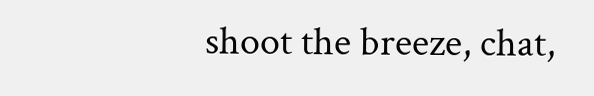shoot the breeze, chat,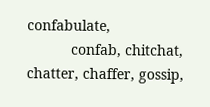confabulate,
           confab, chitchat, chatter, chaffer, gossip,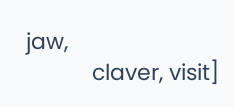jaw,
           claver, visit]